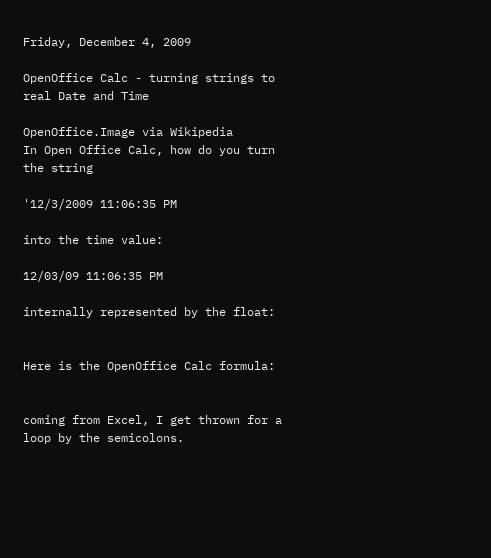Friday, December 4, 2009

OpenOffice Calc - turning strings to real Date and Time

OpenOffice.Image via Wikipedia
In Open Office Calc, how do you turn the string

'12/3/2009 11:06:35 PM

into the time value:

12/03/09 11:06:35 PM

internally represented by the float:


Here is the OpenOffice Calc formula:


coming from Excel, I get thrown for a loop by the semicolons.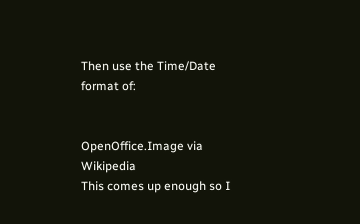Then use the Time/Date format of:


OpenOffice.Image via Wikipedia
This comes up enough so I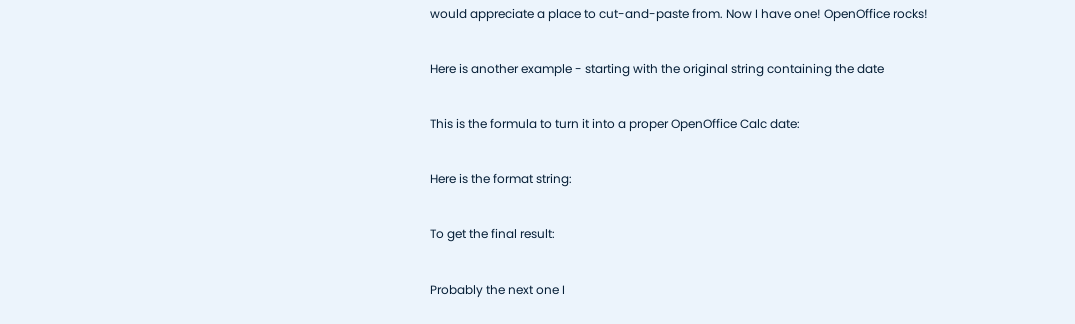would appreciate a place to cut-and-paste from. Now I have one! OpenOffice rocks!


Here is another example - starting with the original string containing the date


This is the formula to turn it into a proper OpenOffice Calc date:


Here is the format string:


To get the final result:


Probably the next one I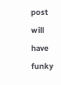post will have funky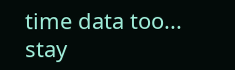time data too... stay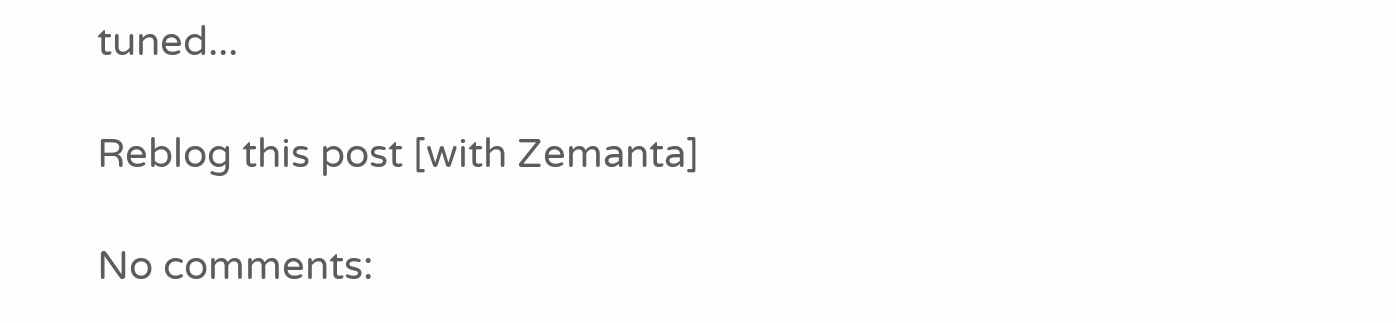tuned...

Reblog this post [with Zemanta]

No comments: